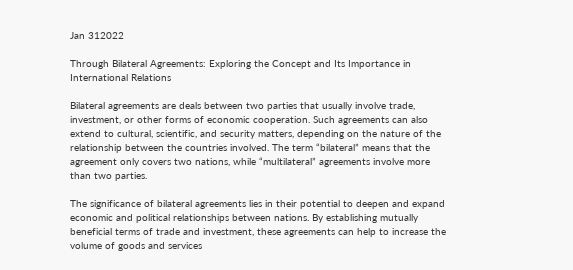Jan 312022

Through Bilateral Agreements: Exploring the Concept and Its Importance in International Relations

Bilateral agreements are deals between two parties that usually involve trade, investment, or other forms of economic cooperation. Such agreements can also extend to cultural, scientific, and security matters, depending on the nature of the relationship between the countries involved. The term “bilateral” means that the agreement only covers two nations, while “multilateral” agreements involve more than two parties.

The significance of bilateral agreements lies in their potential to deepen and expand economic and political relationships between nations. By establishing mutually beneficial terms of trade and investment, these agreements can help to increase the volume of goods and services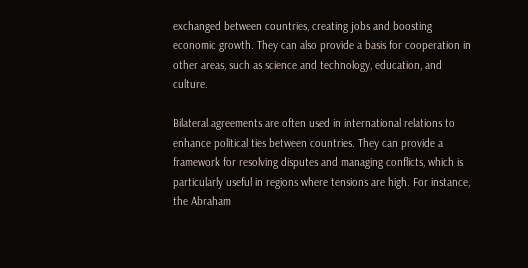exchanged between countries, creating jobs and boosting economic growth. They can also provide a basis for cooperation in other areas, such as science and technology, education, and culture.

Bilateral agreements are often used in international relations to enhance political ties between countries. They can provide a framework for resolving disputes and managing conflicts, which is particularly useful in regions where tensions are high. For instance, the Abraham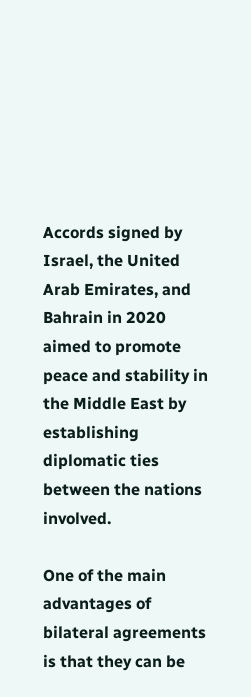Accords signed by Israel, the United Arab Emirates, and Bahrain in 2020 aimed to promote peace and stability in the Middle East by establishing diplomatic ties between the nations involved.

One of the main advantages of bilateral agreements is that they can be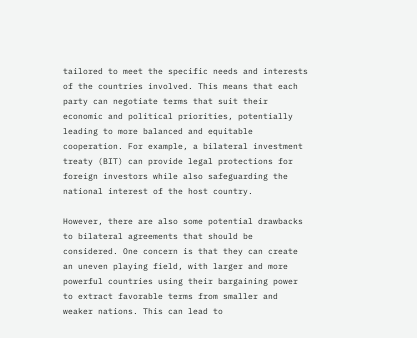tailored to meet the specific needs and interests of the countries involved. This means that each party can negotiate terms that suit their economic and political priorities, potentially leading to more balanced and equitable cooperation. For example, a bilateral investment treaty (BIT) can provide legal protections for foreign investors while also safeguarding the national interest of the host country.

However, there are also some potential drawbacks to bilateral agreements that should be considered. One concern is that they can create an uneven playing field, with larger and more powerful countries using their bargaining power to extract favorable terms from smaller and weaker nations. This can lead to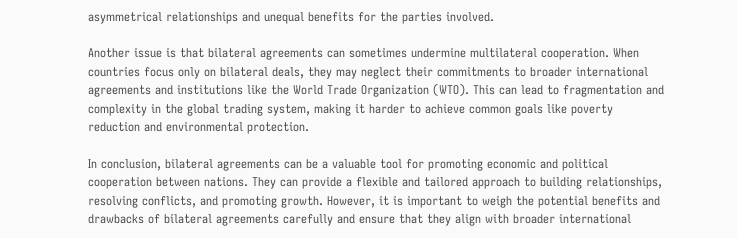asymmetrical relationships and unequal benefits for the parties involved.

Another issue is that bilateral agreements can sometimes undermine multilateral cooperation. When countries focus only on bilateral deals, they may neglect their commitments to broader international agreements and institutions like the World Trade Organization (WTO). This can lead to fragmentation and complexity in the global trading system, making it harder to achieve common goals like poverty reduction and environmental protection.

In conclusion, bilateral agreements can be a valuable tool for promoting economic and political cooperation between nations. They can provide a flexible and tailored approach to building relationships, resolving conflicts, and promoting growth. However, it is important to weigh the potential benefits and drawbacks of bilateral agreements carefully and ensure that they align with broader international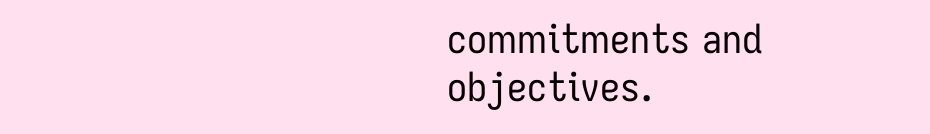commitments and objectives.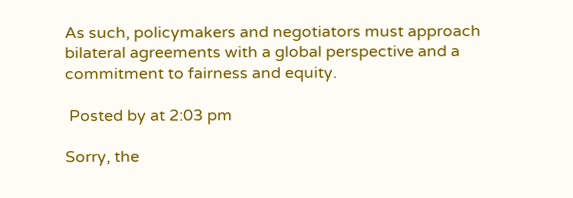As such, policymakers and negotiators must approach bilateral agreements with a global perspective and a commitment to fairness and equity.

 Posted by at 2:03 pm

Sorry, the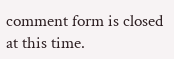comment form is closed at this time.